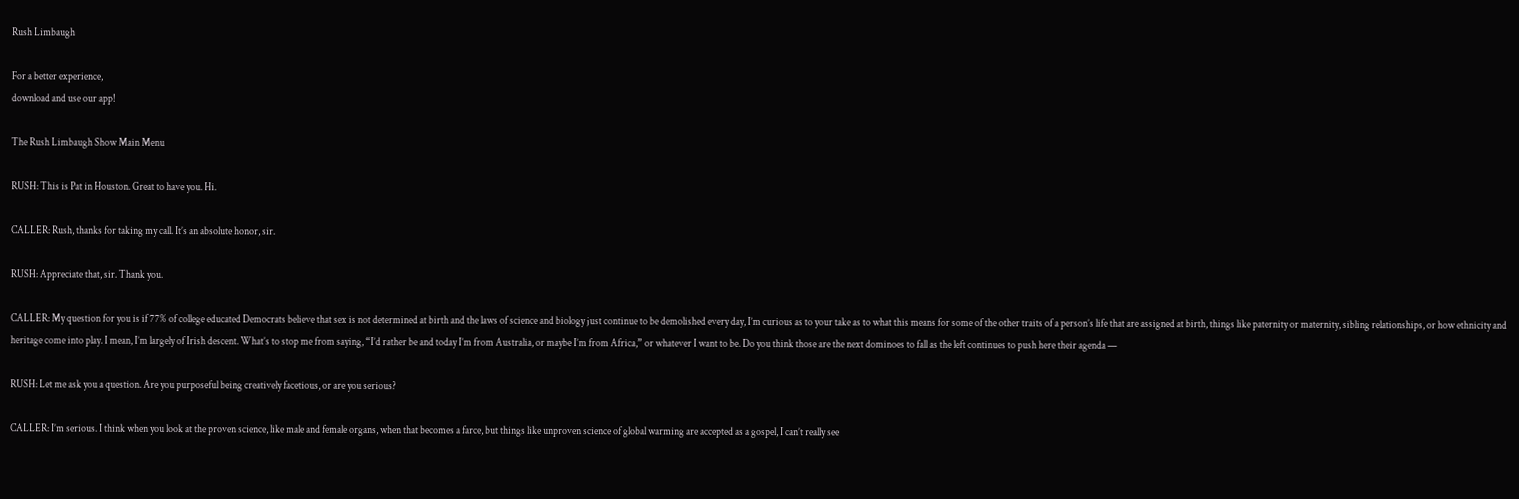Rush Limbaugh

For a better experience,
download and use our app!

The Rush Limbaugh Show Main Menu

RUSH: This is Pat in Houston. Great to have you. Hi.

CALLER: Rush, thanks for taking my call. It’s an absolute honor, sir.

RUSH: Appreciate that, sir. Thank you.

CALLER: My question for you is if 77% of college educated Democrats believe that sex is not determined at birth and the laws of science and biology just continue to be demolished every day, I’m curious as to your take as to what this means for some of the other traits of a person’s life that are assigned at birth, things like paternity or maternity, sibling relationships, or how ethnicity and heritage come into play. I mean, I’m largely of Irish descent. What’s to stop me from saying, “I’d rather be and today I’m from Australia, or maybe I’m from Africa,” or whatever I want to be. Do you think those are the next dominoes to fall as the left continues to push here their agenda —

RUSH: Let me ask you a question. Are you purposeful being creatively facetious, or are you serious?

CALLER: I’m serious. I think when you look at the proven science, like male and female organs, when that becomes a farce, but things like unproven science of global warming are accepted as a gospel, I can’t really see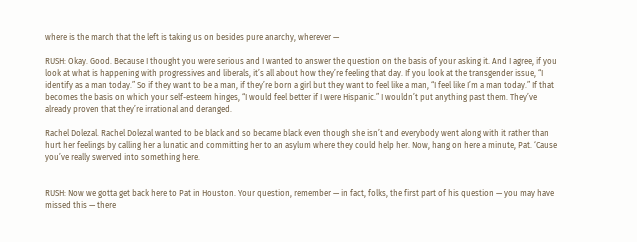where is the march that the left is taking us on besides pure anarchy, wherever —

RUSH: Okay. Good. Because I thought you were serious and I wanted to answer the question on the basis of your asking it. And I agree, if you look at what is happening with progressives and liberals, it’s all about how they’re feeling that day. If you look at the transgender issue, “I identify as a man today.” So if they want to be a man, if they’re born a girl but they want to feel like a man, “I feel like I’m a man today.” If that becomes the basis on which your self-esteem hinges, “I would feel better if I were Hispanic.” I wouldn’t put anything past them. They’ve already proven that they’re irrational and deranged.

Rachel Dolezal. Rachel Dolezal wanted to be black and so became black even though she isn’t and everybody went along with it rather than hurt her feelings by calling her a lunatic and committing her to an asylum where they could help her. Now, hang on here a minute, Pat. ‘Cause you’ve really swerved into something here.


RUSH: Now we gotta get back here to Pat in Houston. Your question, remember — in fact, folks, the first part of his question — you may have missed this — there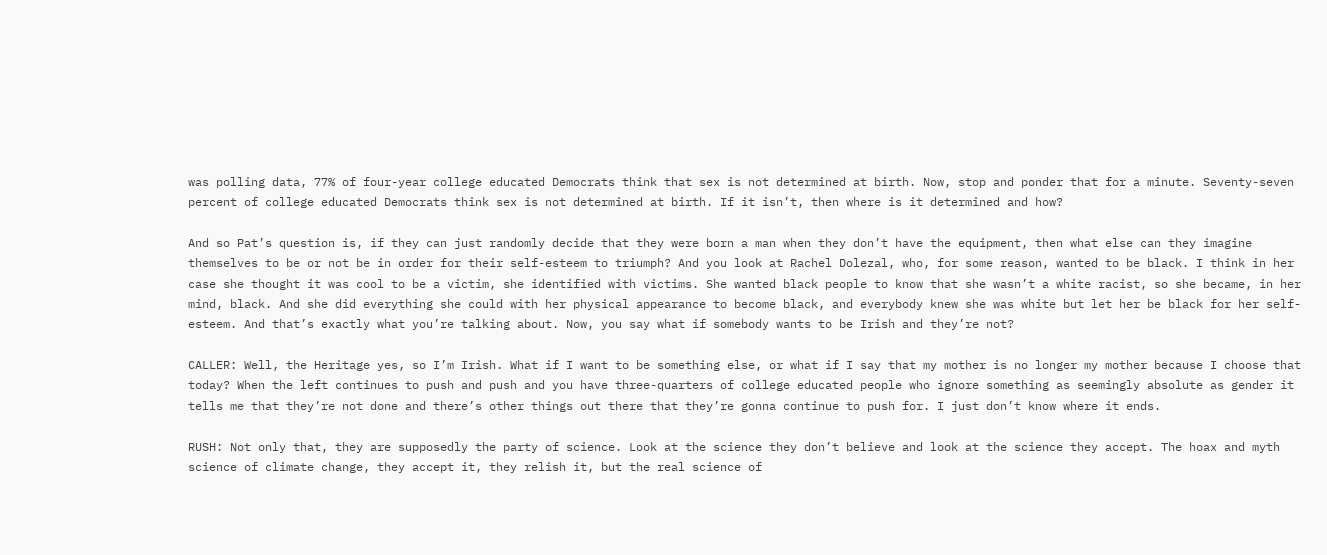was polling data, 77% of four-year college educated Democrats think that sex is not determined at birth. Now, stop and ponder that for a minute. Seventy-seven percent of college educated Democrats think sex is not determined at birth. If it isn’t, then where is it determined and how?

And so Pat’s question is, if they can just randomly decide that they were born a man when they don’t have the equipment, then what else can they imagine themselves to be or not be in order for their self-esteem to triumph? And you look at Rachel Dolezal, who, for some reason, wanted to be black. I think in her case she thought it was cool to be a victim, she identified with victims. She wanted black people to know that she wasn’t a white racist, so she became, in her mind, black. And she did everything she could with her physical appearance to become black, and everybody knew she was white but let her be black for her self-esteem. And that’s exactly what you’re talking about. Now, you say what if somebody wants to be Irish and they’re not?

CALLER: Well, the Heritage yes, so I’m Irish. What if I want to be something else, or what if I say that my mother is no longer my mother because I choose that today? When the left continues to push and push and you have three-quarters of college educated people who ignore something as seemingly absolute as gender it tells me that they’re not done and there’s other things out there that they’re gonna continue to push for. I just don’t know where it ends.

RUSH: Not only that, they are supposedly the party of science. Look at the science they don’t believe and look at the science they accept. The hoax and myth science of climate change, they accept it, they relish it, but the real science of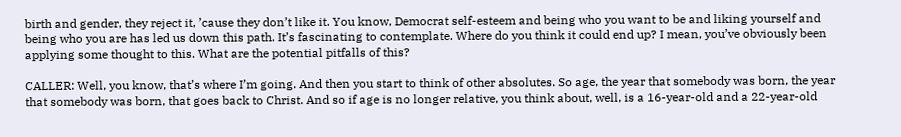birth and gender, they reject it, ’cause they don’t like it. You know, Democrat self-esteem and being who you want to be and liking yourself and being who you are has led us down this path. It’s fascinating to contemplate. Where do you think it could end up? I mean, you’ve obviously been applying some thought to this. What are the potential pitfalls of this?

CALLER: Well, you know, that’s where I’m going. And then you start to think of other absolutes. So age, the year that somebody was born, the year that somebody was born, that goes back to Christ. And so if age is no longer relative, you think about, well, is a 16-year-old and a 22-year-old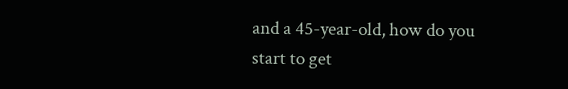and a 45-year-old, how do you start to get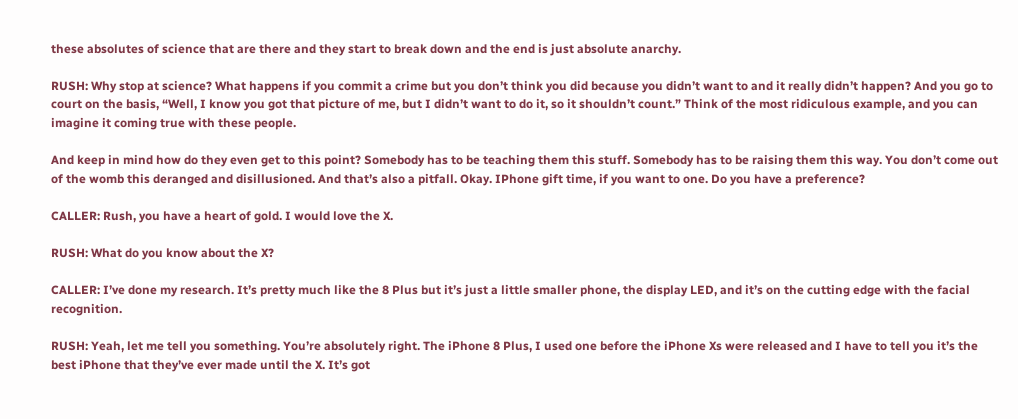these absolutes of science that are there and they start to break down and the end is just absolute anarchy.

RUSH: Why stop at science? What happens if you commit a crime but you don’t think you did because you didn’t want to and it really didn’t happen? And you go to court on the basis, “Well, I know you got that picture of me, but I didn’t want to do it, so it shouldn’t count.” Think of the most ridiculous example, and you can imagine it coming true with these people.

And keep in mind how do they even get to this point? Somebody has to be teaching them this stuff. Somebody has to be raising them this way. You don’t come out of the womb this deranged and disillusioned. And that’s also a pitfall. Okay. IPhone gift time, if you want to one. Do you have a preference?

CALLER: Rush, you have a heart of gold. I would love the X.

RUSH: What do you know about the X?

CALLER: I’ve done my research. It’s pretty much like the 8 Plus but it’s just a little smaller phone, the display LED, and it’s on the cutting edge with the facial recognition.

RUSH: Yeah, let me tell you something. You’re absolutely right. The iPhone 8 Plus, I used one before the iPhone Xs were released and I have to tell you it’s the best iPhone that they’ve ever made until the X. It’s got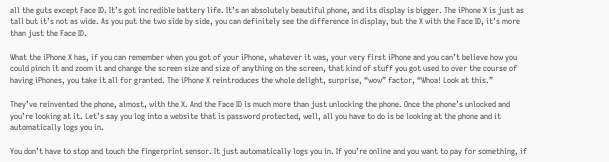all the guts except Face ID. It’s got incredible battery life. It’s an absolutely beautiful phone, and its display is bigger. The iPhone X is just as tall but it’s not as wide. As you put the two side by side, you can definitely see the difference in display, but the X with the Face ID, it’s more than just the Face ID.

What the iPhone X has, if you can remember when you got of your iPhone, whatever it was, your very first iPhone and you can’t believe how you could pinch it and zoom it and change the screen size and size of anything on the screen, that kind of stuff you got used to over the course of having iPhones, you take it all for granted. The iPhone X reintroduces the whole delight, surprise, “wow” factor, “Whoa! Look at this.”

They’ve reinvented the phone, almost, with the X. And the Face ID is much more than just unlocking the phone. Once the phone’s unlocked and you’re looking at it. Let’s say you log into a website that is password protected, well, all you have to do is be looking at the phone and it automatically logs you in.

You don’t have to stop and touch the fingerprint sensor. It just automatically logs you in. If you’re online and you want to pay for something, if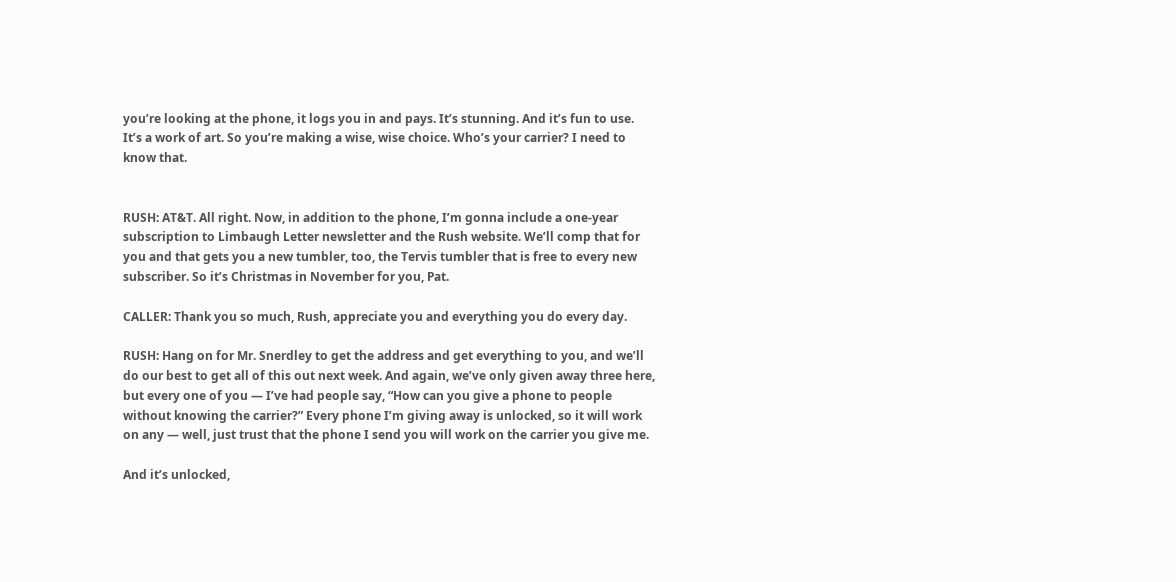you’re looking at the phone, it logs you in and pays. It’s stunning. And it’s fun to use. It’s a work of art. So you’re making a wise, wise choice. Who’s your carrier? I need to know that.


RUSH: AT&T. All right. Now, in addition to the phone, I’m gonna include a one-year subscription to Limbaugh Letter newsletter and the Rush website. We’ll comp that for you and that gets you a new tumbler, too, the Tervis tumbler that is free to every new subscriber. So it’s Christmas in November for you, Pat.

CALLER: Thank you so much, Rush, appreciate you and everything you do every day.

RUSH: Hang on for Mr. Snerdley to get the address and get everything to you, and we’ll do our best to get all of this out next week. And again, we’ve only given away three here, but every one of you — I’ve had people say, “How can you give a phone to people without knowing the carrier?” Every phone I’m giving away is unlocked, so it will work on any — well, just trust that the phone I send you will work on the carrier you give me.

And it’s unlocked,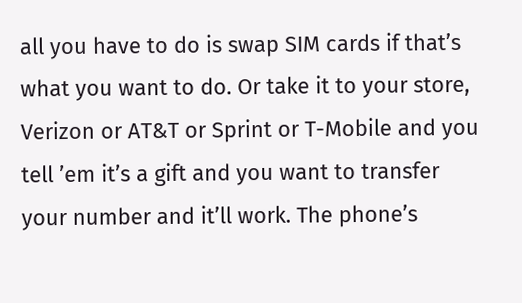all you have to do is swap SIM cards if that’s what you want to do. Or take it to your store, Verizon or AT&T or Sprint or T-Mobile and you tell ’em it’s a gift and you want to transfer your number and it’ll work. The phone’s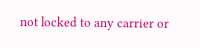not locked to any carrier or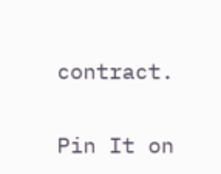contract.

Pin It on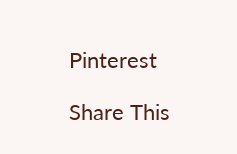Pinterest

Share This